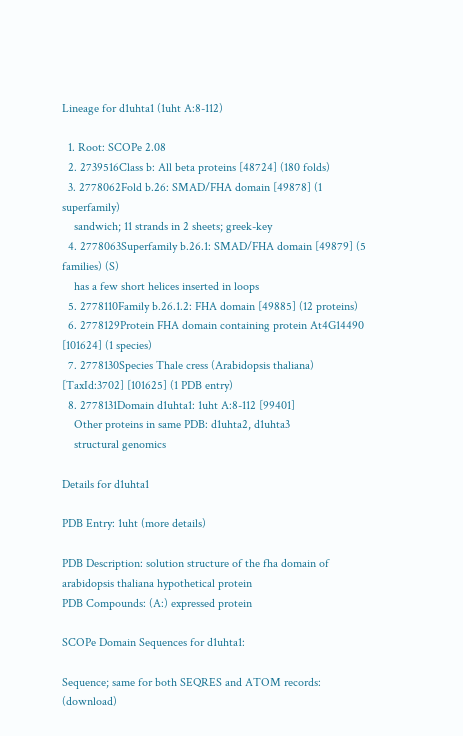Lineage for d1uhta1 (1uht A:8-112)

  1. Root: SCOPe 2.08
  2. 2739516Class b: All beta proteins [48724] (180 folds)
  3. 2778062Fold b.26: SMAD/FHA domain [49878] (1 superfamily)
    sandwich; 11 strands in 2 sheets; greek-key
  4. 2778063Superfamily b.26.1: SMAD/FHA domain [49879] (5 families) (S)
    has a few short helices inserted in loops
  5. 2778110Family b.26.1.2: FHA domain [49885] (12 proteins)
  6. 2778129Protein FHA domain containing protein At4G14490 [101624] (1 species)
  7. 2778130Species Thale cress (Arabidopsis thaliana) [TaxId:3702] [101625] (1 PDB entry)
  8. 2778131Domain d1uhta1: 1uht A:8-112 [99401]
    Other proteins in same PDB: d1uhta2, d1uhta3
    structural genomics

Details for d1uhta1

PDB Entry: 1uht (more details)

PDB Description: solution structure of the fha domain of arabidopsis thaliana hypothetical protein
PDB Compounds: (A:) expressed protein

SCOPe Domain Sequences for d1uhta1:

Sequence; same for both SEQRES and ATOM records: (download)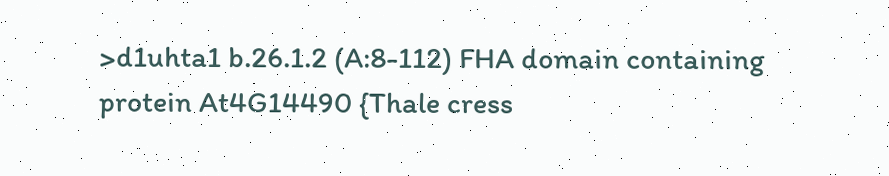>d1uhta1 b.26.1.2 (A:8-112) FHA domain containing protein At4G14490 {Thale cress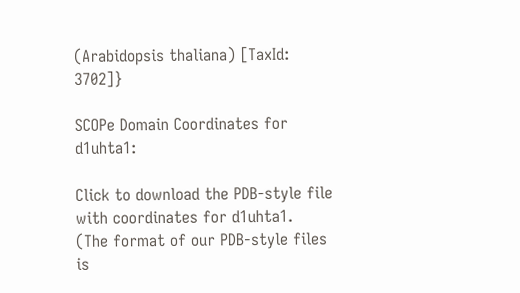(Arabidopsis thaliana) [TaxId: 3702]}

SCOPe Domain Coordinates for d1uhta1:

Click to download the PDB-style file with coordinates for d1uhta1.
(The format of our PDB-style files is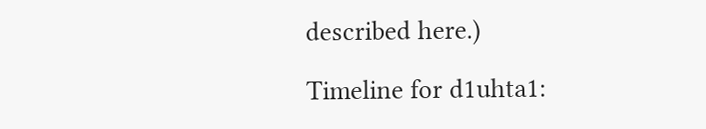described here.)

Timeline for d1uhta1: